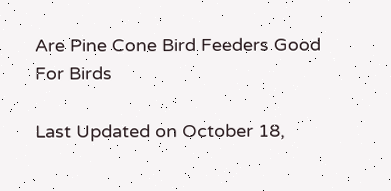Are Pine Cone Bird Feeders Good For Birds

Last Updated on October 18,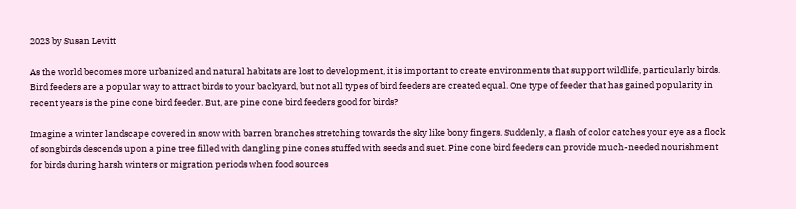2023 by Susan Levitt

As the world becomes more urbanized and natural habitats are lost to development, it is important to create environments that support wildlife, particularly birds. Bird feeders are a popular way to attract birds to your backyard, but not all types of bird feeders are created equal. One type of feeder that has gained popularity in recent years is the pine cone bird feeder. But, are pine cone bird feeders good for birds?

Imagine a winter landscape covered in snow with barren branches stretching towards the sky like bony fingers. Suddenly, a flash of color catches your eye as a flock of songbirds descends upon a pine tree filled with dangling pine cones stuffed with seeds and suet. Pine cone bird feeders can provide much-needed nourishment for birds during harsh winters or migration periods when food sources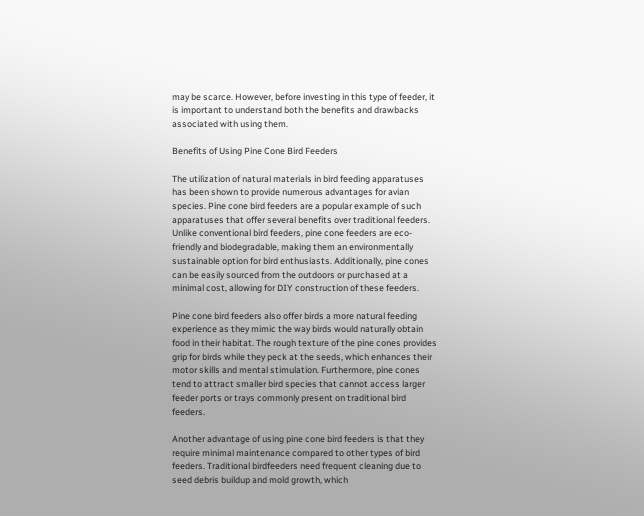may be scarce. However, before investing in this type of feeder, it is important to understand both the benefits and drawbacks associated with using them.

Benefits of Using Pine Cone Bird Feeders

The utilization of natural materials in bird feeding apparatuses has been shown to provide numerous advantages for avian species. Pine cone bird feeders are a popular example of such apparatuses that offer several benefits over traditional feeders. Unlike conventional bird feeders, pine cone feeders are eco-friendly and biodegradable, making them an environmentally sustainable option for bird enthusiasts. Additionally, pine cones can be easily sourced from the outdoors or purchased at a minimal cost, allowing for DIY construction of these feeders.

Pine cone bird feeders also offer birds a more natural feeding experience as they mimic the way birds would naturally obtain food in their habitat. The rough texture of the pine cones provides grip for birds while they peck at the seeds, which enhances their motor skills and mental stimulation. Furthermore, pine cones tend to attract smaller bird species that cannot access larger feeder ports or trays commonly present on traditional bird feeders.

Another advantage of using pine cone bird feeders is that they require minimal maintenance compared to other types of bird feeders. Traditional birdfeeders need frequent cleaning due to seed debris buildup and mold growth, which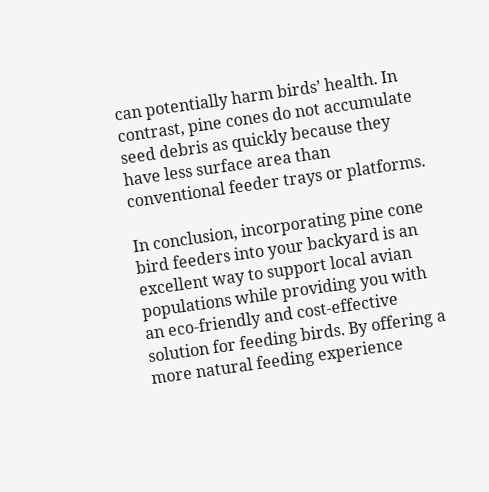can potentially harm birds’ health. In contrast, pine cones do not accumulate seed debris as quickly because they have less surface area than conventional feeder trays or platforms.

In conclusion, incorporating pine cone bird feeders into your backyard is an excellent way to support local avian populations while providing you with an eco-friendly and cost-effective solution for feeding birds. By offering a more natural feeding experience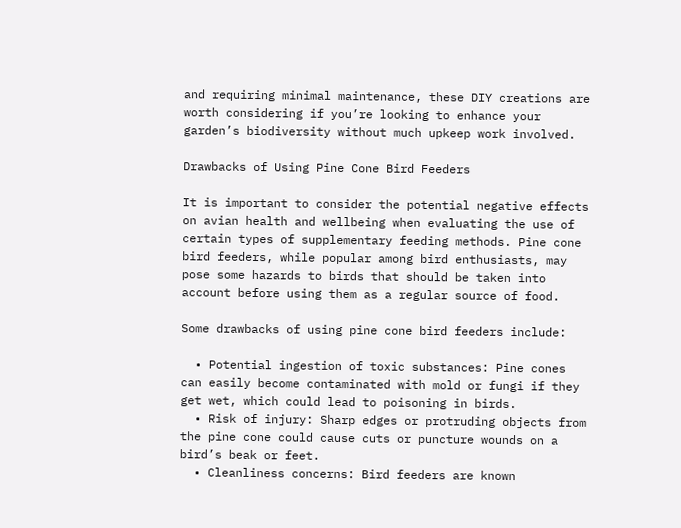and requiring minimal maintenance, these DIY creations are worth considering if you’re looking to enhance your garden’s biodiversity without much upkeep work involved.

Drawbacks of Using Pine Cone Bird Feeders

It is important to consider the potential negative effects on avian health and wellbeing when evaluating the use of certain types of supplementary feeding methods. Pine cone bird feeders, while popular among bird enthusiasts, may pose some hazards to birds that should be taken into account before using them as a regular source of food.

Some drawbacks of using pine cone bird feeders include:

  • Potential ingestion of toxic substances: Pine cones can easily become contaminated with mold or fungi if they get wet, which could lead to poisoning in birds.
  • Risk of injury: Sharp edges or protruding objects from the pine cone could cause cuts or puncture wounds on a bird’s beak or feet.
  • Cleanliness concerns: Bird feeders are known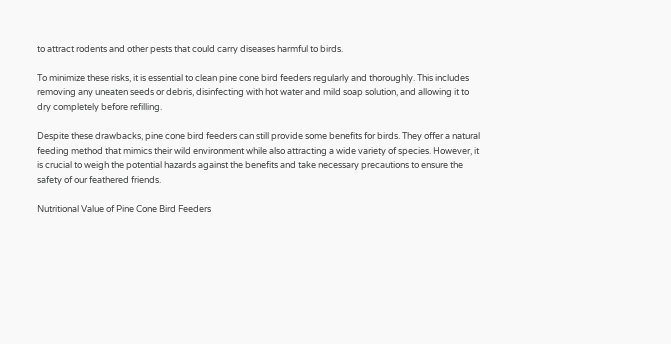to attract rodents and other pests that could carry diseases harmful to birds.

To minimize these risks, it is essential to clean pine cone bird feeders regularly and thoroughly. This includes removing any uneaten seeds or debris, disinfecting with hot water and mild soap solution, and allowing it to dry completely before refilling.

Despite these drawbacks, pine cone bird feeders can still provide some benefits for birds. They offer a natural feeding method that mimics their wild environment while also attracting a wide variety of species. However, it is crucial to weigh the potential hazards against the benefits and take necessary precautions to ensure the safety of our feathered friends.

Nutritional Value of Pine Cone Bird Feeders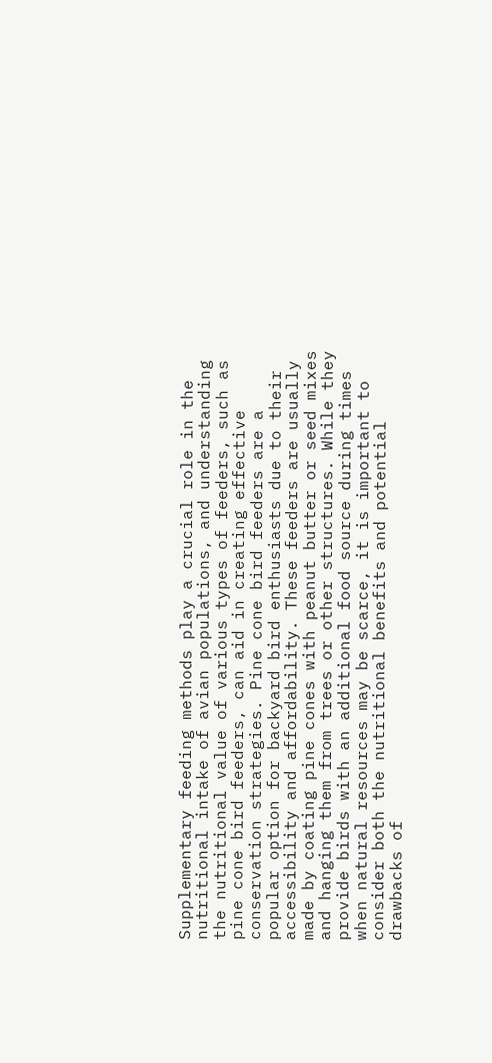Supplementary feeding methods play a crucial role in the nutritional intake of avian populations, and understanding the nutritional value of various types of feeders, such as pine cone bird feeders, can aid in creating effective conservation strategies. Pine cone bird feeders are a popular option for backyard bird enthusiasts due to their accessibility and affordability. These feeders are usually made by coating pine cones with peanut butter or seed mixes and hanging them from trees or other structures. While they provide birds with an additional food source during times when natural resources may be scarce, it is important to consider both the nutritional benefits and potential drawbacks of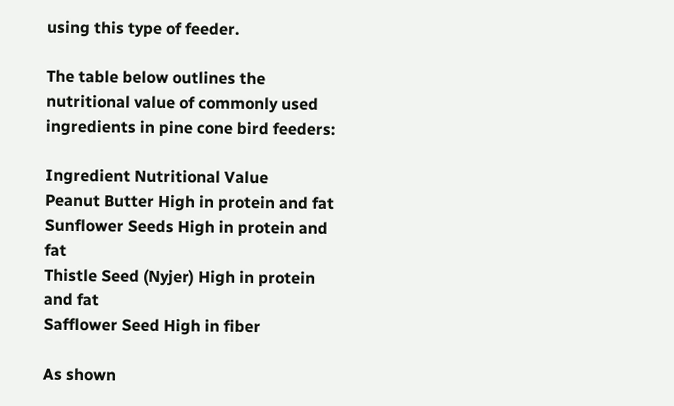using this type of feeder.

The table below outlines the nutritional value of commonly used ingredients in pine cone bird feeders:

Ingredient Nutritional Value
Peanut Butter High in protein and fat
Sunflower Seeds High in protein and fat
Thistle Seed (Nyjer) High in protein and fat
Safflower Seed High in fiber

As shown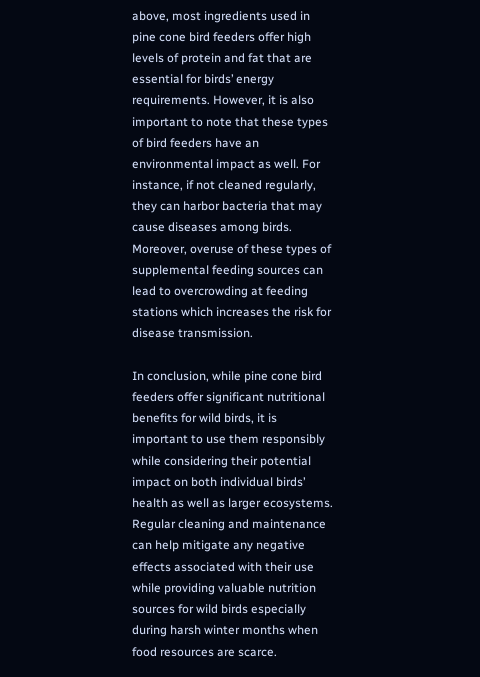above, most ingredients used in pine cone bird feeders offer high levels of protein and fat that are essential for birds’ energy requirements. However, it is also important to note that these types of bird feeders have an environmental impact as well. For instance, if not cleaned regularly, they can harbor bacteria that may cause diseases among birds. Moreover, overuse of these types of supplemental feeding sources can lead to overcrowding at feeding stations which increases the risk for disease transmission.

In conclusion, while pine cone bird feeders offer significant nutritional benefits for wild birds, it is important to use them responsibly while considering their potential impact on both individual birds’ health as well as larger ecosystems. Regular cleaning and maintenance can help mitigate any negative effects associated with their use while providing valuable nutrition sources for wild birds especially during harsh winter months when food resources are scarce.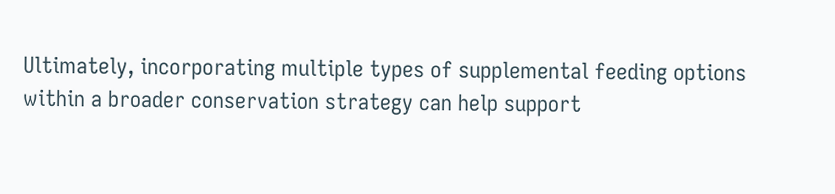Ultimately, incorporating multiple types of supplemental feeding options within a broader conservation strategy can help support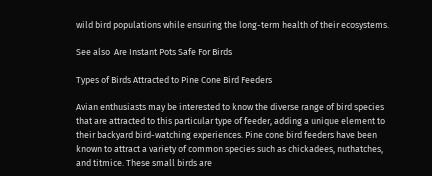wild bird populations while ensuring the long-term health of their ecosystems.

See also  Are Instant Pots Safe For Birds

Types of Birds Attracted to Pine Cone Bird Feeders

Avian enthusiasts may be interested to know the diverse range of bird species that are attracted to this particular type of feeder, adding a unique element to their backyard bird-watching experiences. Pine cone bird feeders have been known to attract a variety of common species such as chickadees, nuthatches, and titmice. These small birds are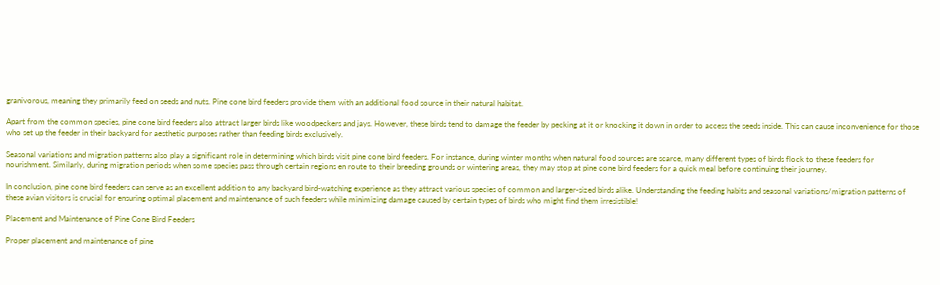granivorous, meaning they primarily feed on seeds and nuts. Pine cone bird feeders provide them with an additional food source in their natural habitat.

Apart from the common species, pine cone bird feeders also attract larger birds like woodpeckers and jays. However, these birds tend to damage the feeder by pecking at it or knocking it down in order to access the seeds inside. This can cause inconvenience for those who set up the feeder in their backyard for aesthetic purposes rather than feeding birds exclusively.

Seasonal variations and migration patterns also play a significant role in determining which birds visit pine cone bird feeders. For instance, during winter months when natural food sources are scarce, many different types of birds flock to these feeders for nourishment. Similarly, during migration periods when some species pass through certain regions en route to their breeding grounds or wintering areas, they may stop at pine cone bird feeders for a quick meal before continuing their journey.

In conclusion, pine cone bird feeders can serve as an excellent addition to any backyard bird-watching experience as they attract various species of common and larger-sized birds alike. Understanding the feeding habits and seasonal variations/migration patterns of these avian visitors is crucial for ensuring optimal placement and maintenance of such feeders while minimizing damage caused by certain types of birds who might find them irresistible!

Placement and Maintenance of Pine Cone Bird Feeders

Proper placement and maintenance of pine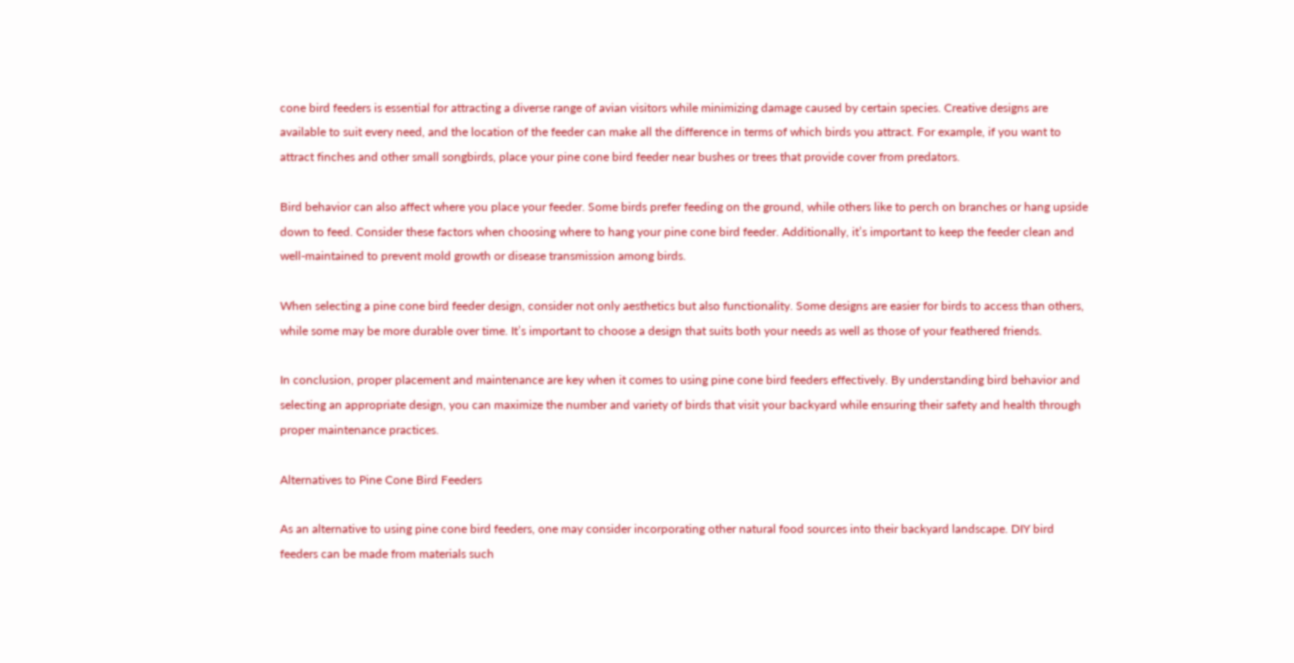cone bird feeders is essential for attracting a diverse range of avian visitors while minimizing damage caused by certain species. Creative designs are available to suit every need, and the location of the feeder can make all the difference in terms of which birds you attract. For example, if you want to attract finches and other small songbirds, place your pine cone bird feeder near bushes or trees that provide cover from predators.

Bird behavior can also affect where you place your feeder. Some birds prefer feeding on the ground, while others like to perch on branches or hang upside down to feed. Consider these factors when choosing where to hang your pine cone bird feeder. Additionally, it’s important to keep the feeder clean and well-maintained to prevent mold growth or disease transmission among birds.

When selecting a pine cone bird feeder design, consider not only aesthetics but also functionality. Some designs are easier for birds to access than others, while some may be more durable over time. It’s important to choose a design that suits both your needs as well as those of your feathered friends.

In conclusion, proper placement and maintenance are key when it comes to using pine cone bird feeders effectively. By understanding bird behavior and selecting an appropriate design, you can maximize the number and variety of birds that visit your backyard while ensuring their safety and health through proper maintenance practices.

Alternatives to Pine Cone Bird Feeders

As an alternative to using pine cone bird feeders, one may consider incorporating other natural food sources into their backyard landscape. DIY bird feeders can be made from materials such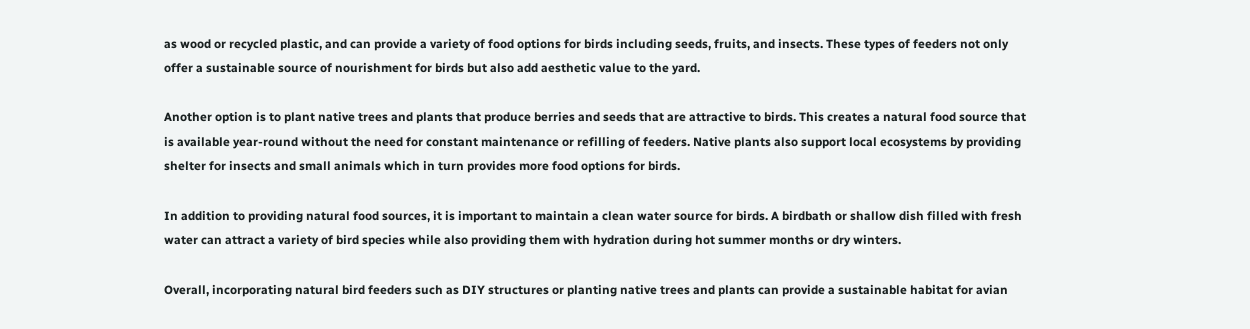as wood or recycled plastic, and can provide a variety of food options for birds including seeds, fruits, and insects. These types of feeders not only offer a sustainable source of nourishment for birds but also add aesthetic value to the yard.

Another option is to plant native trees and plants that produce berries and seeds that are attractive to birds. This creates a natural food source that is available year-round without the need for constant maintenance or refilling of feeders. Native plants also support local ecosystems by providing shelter for insects and small animals which in turn provides more food options for birds.

In addition to providing natural food sources, it is important to maintain a clean water source for birds. A birdbath or shallow dish filled with fresh water can attract a variety of bird species while also providing them with hydration during hot summer months or dry winters.

Overall, incorporating natural bird feeders such as DIY structures or planting native trees and plants can provide a sustainable habitat for avian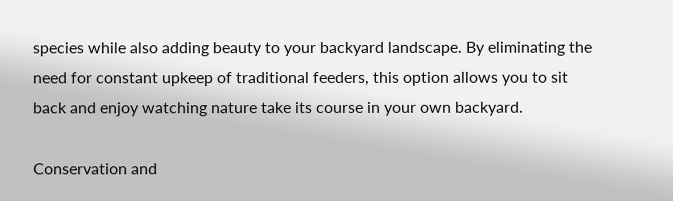species while also adding beauty to your backyard landscape. By eliminating the need for constant upkeep of traditional feeders, this option allows you to sit back and enjoy watching nature take its course in your own backyard.

Conservation and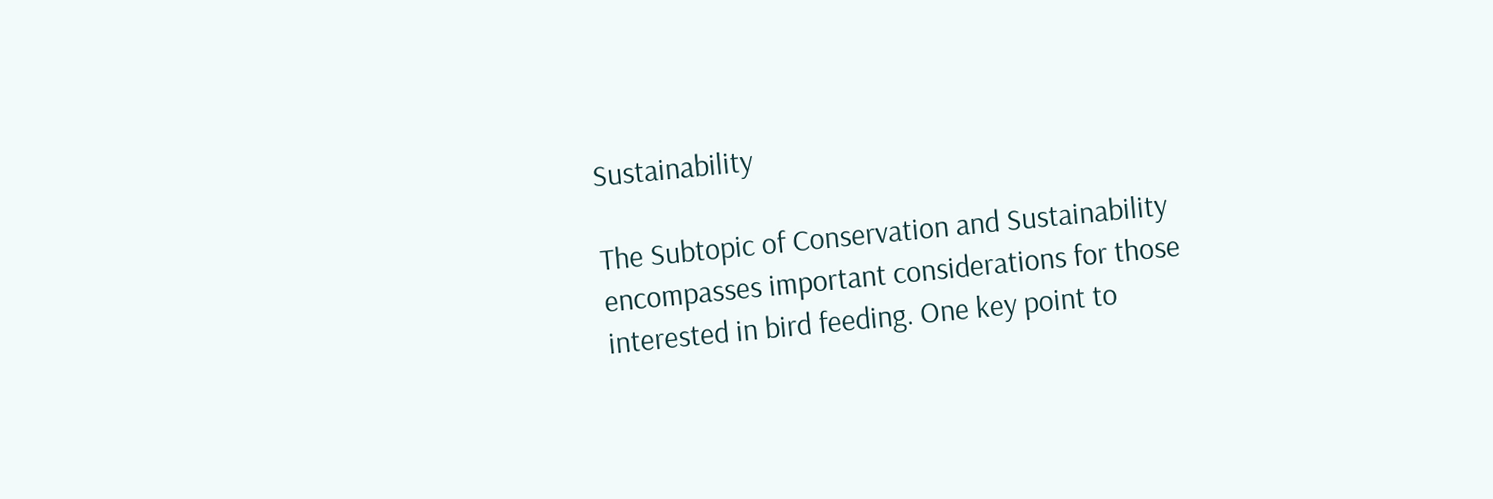Sustainability

The Subtopic of Conservation and Sustainability encompasses important considerations for those interested in bird feeding. One key point to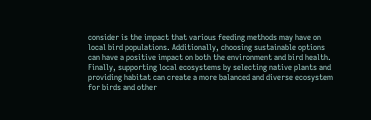consider is the impact that various feeding methods may have on local bird populations. Additionally, choosing sustainable options can have a positive impact on both the environment and bird health. Finally, supporting local ecosystems by selecting native plants and providing habitat can create a more balanced and diverse ecosystem for birds and other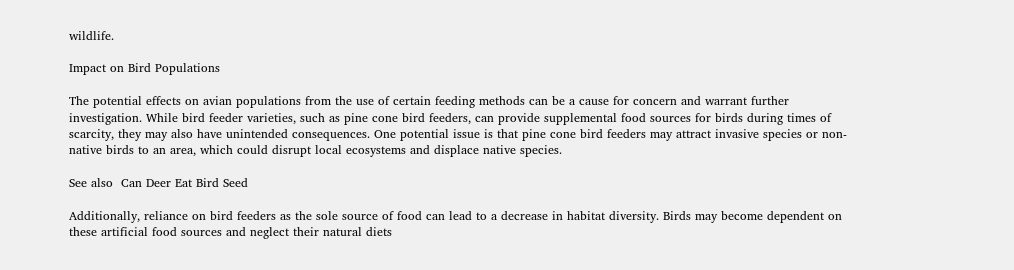wildlife.

Impact on Bird Populations

The potential effects on avian populations from the use of certain feeding methods can be a cause for concern and warrant further investigation. While bird feeder varieties, such as pine cone bird feeders, can provide supplemental food sources for birds during times of scarcity, they may also have unintended consequences. One potential issue is that pine cone bird feeders may attract invasive species or non-native birds to an area, which could disrupt local ecosystems and displace native species.

See also  Can Deer Eat Bird Seed

Additionally, reliance on bird feeders as the sole source of food can lead to a decrease in habitat diversity. Birds may become dependent on these artificial food sources and neglect their natural diets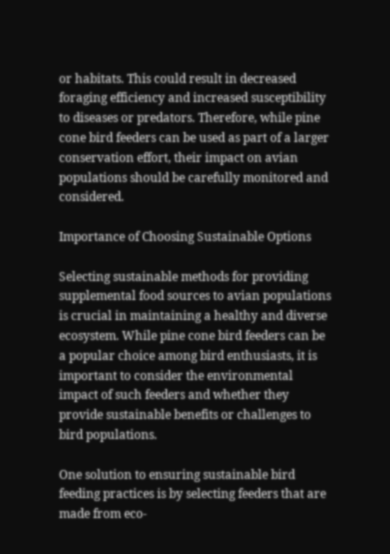or habitats. This could result in decreased foraging efficiency and increased susceptibility to diseases or predators. Therefore, while pine cone bird feeders can be used as part of a larger conservation effort, their impact on avian populations should be carefully monitored and considered.

Importance of Choosing Sustainable Options

Selecting sustainable methods for providing supplemental food sources to avian populations is crucial in maintaining a healthy and diverse ecosystem. While pine cone bird feeders can be a popular choice among bird enthusiasts, it is important to consider the environmental impact of such feeders and whether they provide sustainable benefits or challenges to bird populations.

One solution to ensuring sustainable bird feeding practices is by selecting feeders that are made from eco-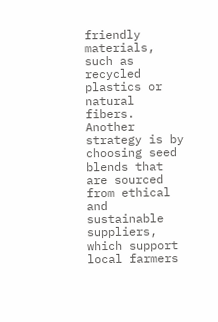friendly materials, such as recycled plastics or natural fibers. Another strategy is by choosing seed blends that are sourced from ethical and sustainable suppliers, which support local farmers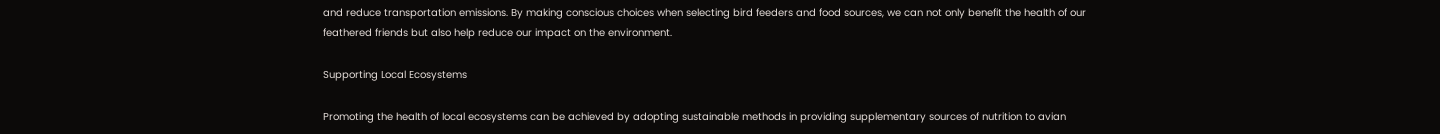and reduce transportation emissions. By making conscious choices when selecting bird feeders and food sources, we can not only benefit the health of our feathered friends but also help reduce our impact on the environment.

Supporting Local Ecosystems

Promoting the health of local ecosystems can be achieved by adopting sustainable methods in providing supplementary sources of nutrition to avian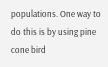populations. One way to do this is by using pine cone bird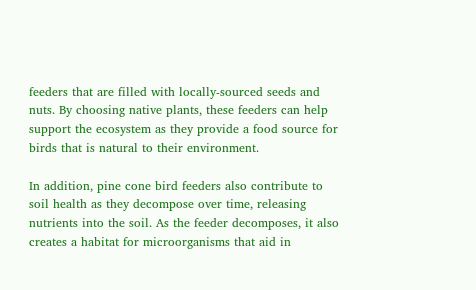feeders that are filled with locally-sourced seeds and nuts. By choosing native plants, these feeders can help support the ecosystem as they provide a food source for birds that is natural to their environment.

In addition, pine cone bird feeders also contribute to soil health as they decompose over time, releasing nutrients into the soil. As the feeder decomposes, it also creates a habitat for microorganisms that aid in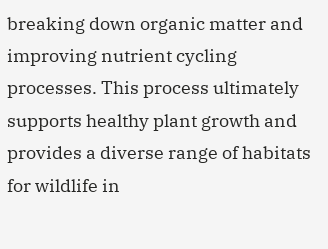breaking down organic matter and improving nutrient cycling processes. This process ultimately supports healthy plant growth and provides a diverse range of habitats for wildlife in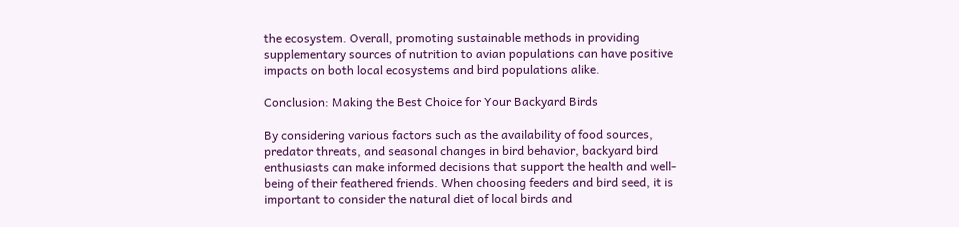the ecosystem. Overall, promoting sustainable methods in providing supplementary sources of nutrition to avian populations can have positive impacts on both local ecosystems and bird populations alike.

Conclusion: Making the Best Choice for Your Backyard Birds

By considering various factors such as the availability of food sources, predator threats, and seasonal changes in bird behavior, backyard bird enthusiasts can make informed decisions that support the health and well-being of their feathered friends. When choosing feeders and bird seed, it is important to consider the natural diet of local birds and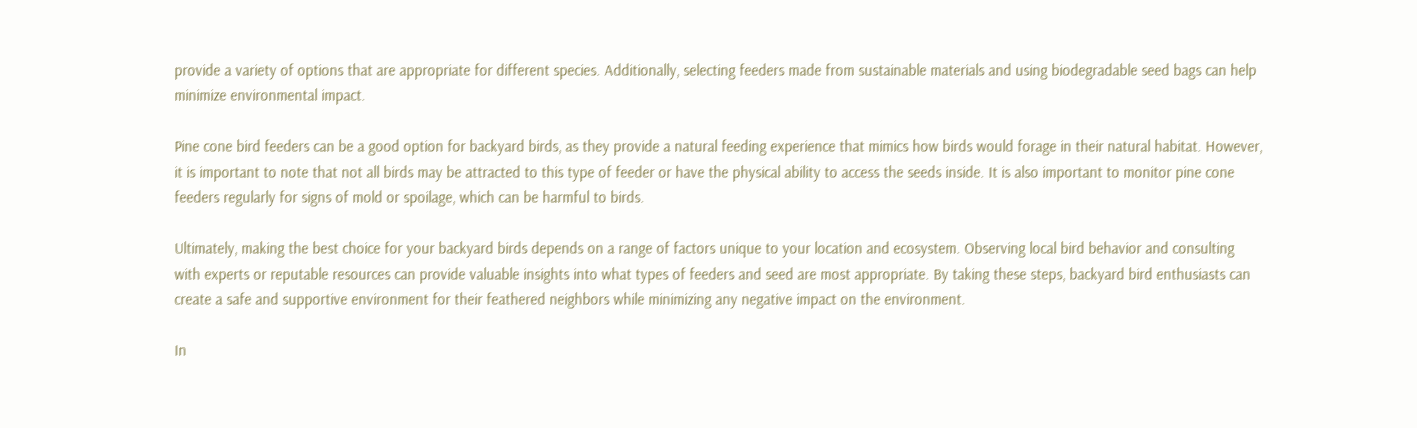provide a variety of options that are appropriate for different species. Additionally, selecting feeders made from sustainable materials and using biodegradable seed bags can help minimize environmental impact.

Pine cone bird feeders can be a good option for backyard birds, as they provide a natural feeding experience that mimics how birds would forage in their natural habitat. However, it is important to note that not all birds may be attracted to this type of feeder or have the physical ability to access the seeds inside. It is also important to monitor pine cone feeders regularly for signs of mold or spoilage, which can be harmful to birds.

Ultimately, making the best choice for your backyard birds depends on a range of factors unique to your location and ecosystem. Observing local bird behavior and consulting with experts or reputable resources can provide valuable insights into what types of feeders and seed are most appropriate. By taking these steps, backyard bird enthusiasts can create a safe and supportive environment for their feathered neighbors while minimizing any negative impact on the environment.

In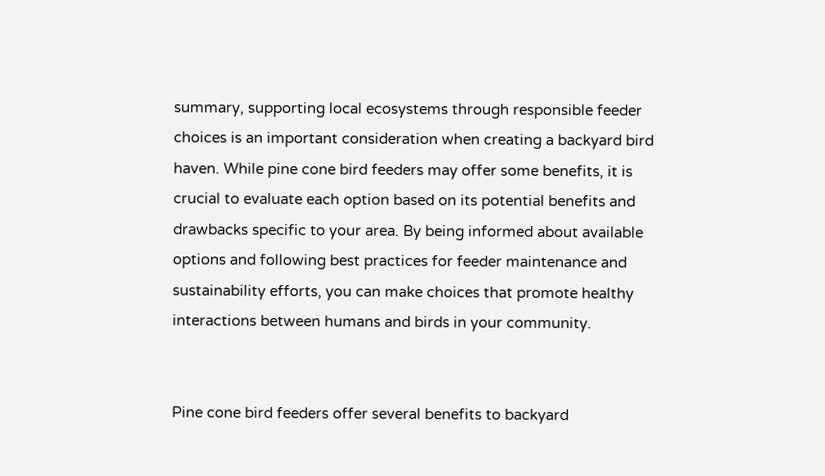summary, supporting local ecosystems through responsible feeder choices is an important consideration when creating a backyard bird haven. While pine cone bird feeders may offer some benefits, it is crucial to evaluate each option based on its potential benefits and drawbacks specific to your area. By being informed about available options and following best practices for feeder maintenance and sustainability efforts, you can make choices that promote healthy interactions between humans and birds in your community.


Pine cone bird feeders offer several benefits to backyard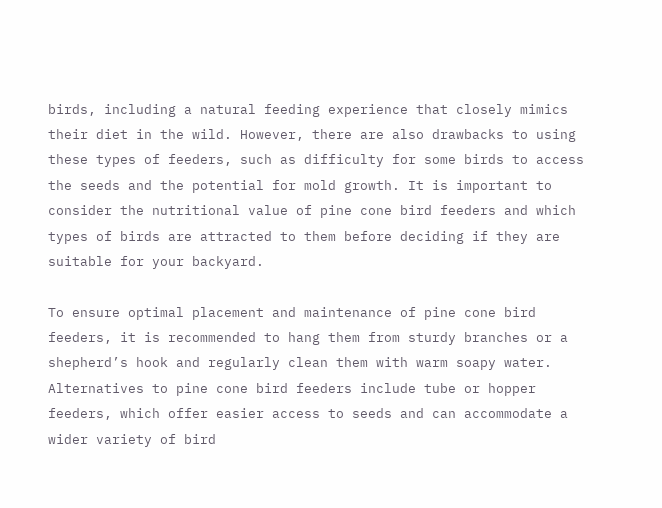birds, including a natural feeding experience that closely mimics their diet in the wild. However, there are also drawbacks to using these types of feeders, such as difficulty for some birds to access the seeds and the potential for mold growth. It is important to consider the nutritional value of pine cone bird feeders and which types of birds are attracted to them before deciding if they are suitable for your backyard.

To ensure optimal placement and maintenance of pine cone bird feeders, it is recommended to hang them from sturdy branches or a shepherd’s hook and regularly clean them with warm soapy water. Alternatives to pine cone bird feeders include tube or hopper feeders, which offer easier access to seeds and can accommodate a wider variety of bird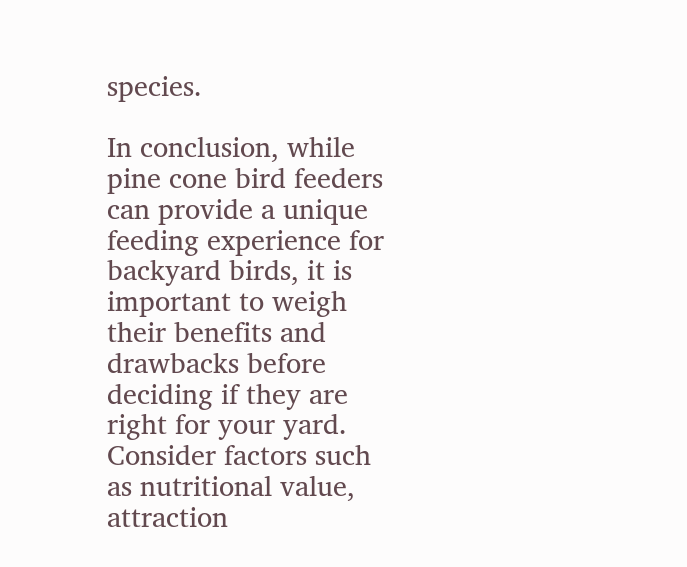species.

In conclusion, while pine cone bird feeders can provide a unique feeding experience for backyard birds, it is important to weigh their benefits and drawbacks before deciding if they are right for your yard. Consider factors such as nutritional value, attraction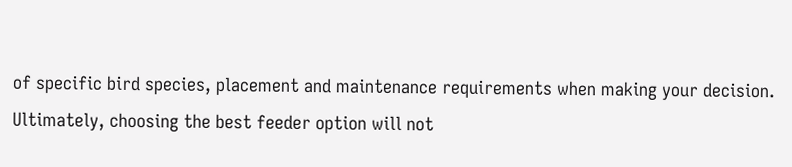of specific bird species, placement and maintenance requirements when making your decision. Ultimately, choosing the best feeder option will not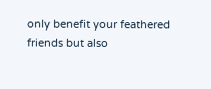only benefit your feathered friends but also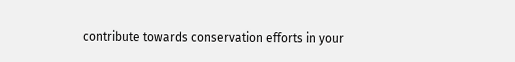contribute towards conservation efforts in your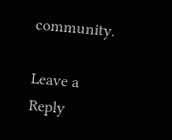community.

Leave a Reply